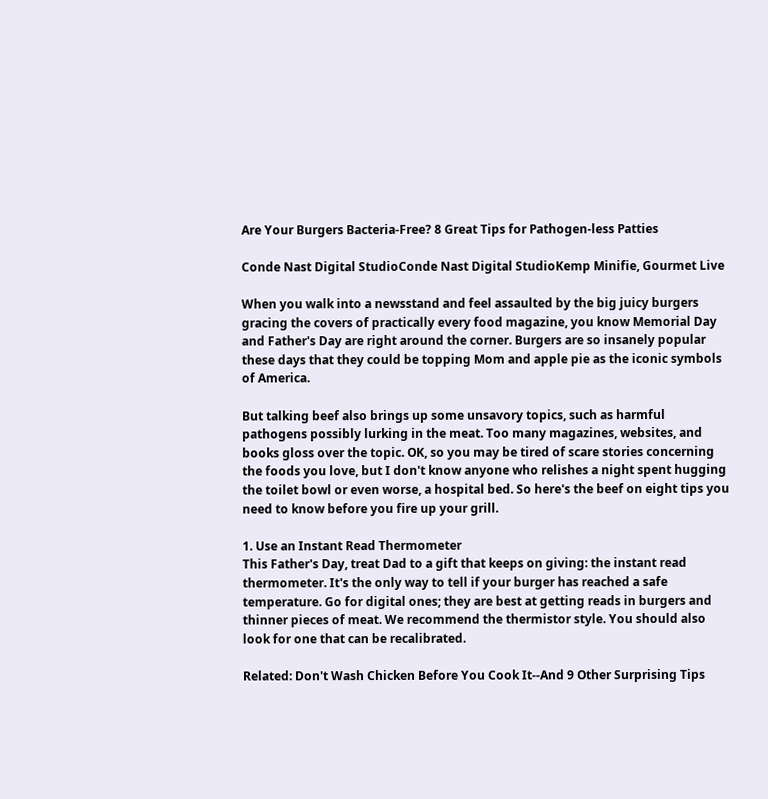Are Your Burgers Bacteria-Free? 8 Great Tips for Pathogen-less Patties

Conde Nast Digital StudioConde Nast Digital StudioKemp Minifie, Gourmet Live

When you walk into a newsstand and feel assaulted by the big juicy burgers gracing the covers of practically every food magazine, you know Memorial Day and Father's Day are right around the corner. Burgers are so insanely popular these days that they could be topping Mom and apple pie as the iconic symbols of America.

But talking beef also brings up some unsavory topics, such as harmful pathogens possibly lurking in the meat. Too many magazines, websites, and books gloss over the topic. OK, so you may be tired of scare stories concerning the foods you love, but I don't know anyone who relishes a night spent hugging the toilet bowl or even worse, a hospital bed. So here's the beef on eight tips you need to know before you fire up your grill.

1. Use an Instant Read Thermometer
This Father's Day, treat Dad to a gift that keeps on giving: the instant read thermometer. It's the only way to tell if your burger has reached a safe temperature. Go for digital ones; they are best at getting reads in burgers and thinner pieces of meat. We recommend the thermistor style. You should also look for one that can be recalibrated.

Related: Don't Wash Chicken Before You Cook It--And 9 Other Surprising Tips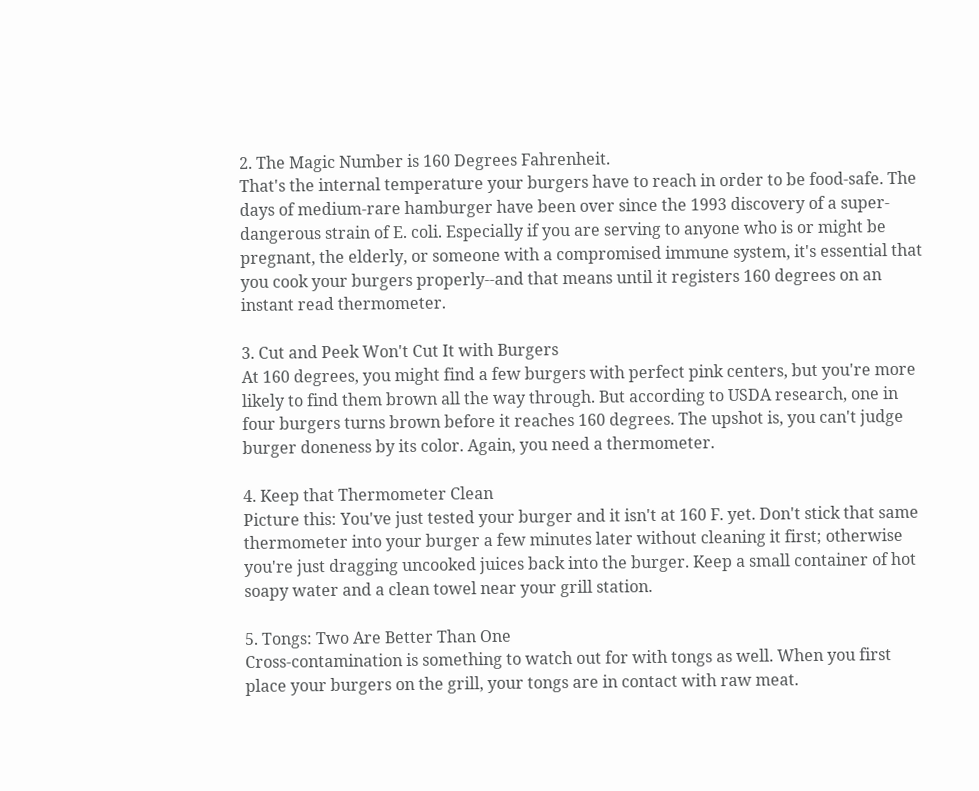2. The Magic Number is 160 Degrees Fahrenheit.
That's the internal temperature your burgers have to reach in order to be food-safe. The days of medium-rare hamburger have been over since the 1993 discovery of a super-dangerous strain of E. coli. Especially if you are serving to anyone who is or might be pregnant, the elderly, or someone with a compromised immune system, it's essential that you cook your burgers properly--and that means until it registers 160 degrees on an instant read thermometer.

3. Cut and Peek Won't Cut It with Burgers
At 160 degrees, you might find a few burgers with perfect pink centers, but you're more likely to find them brown all the way through. But according to USDA research, one in four burgers turns brown before it reaches 160 degrees. The upshot is, you can't judge burger doneness by its color. Again, you need a thermometer.

4. Keep that Thermometer Clean
Picture this: You've just tested your burger and it isn't at 160 F. yet. Don't stick that same thermometer into your burger a few minutes later without cleaning it first; otherwise you're just dragging uncooked juices back into the burger. Keep a small container of hot soapy water and a clean towel near your grill station.

5. Tongs: Two Are Better Than One
Cross-contamination is something to watch out for with tongs as well. When you first place your burgers on the grill, your tongs are in contact with raw meat.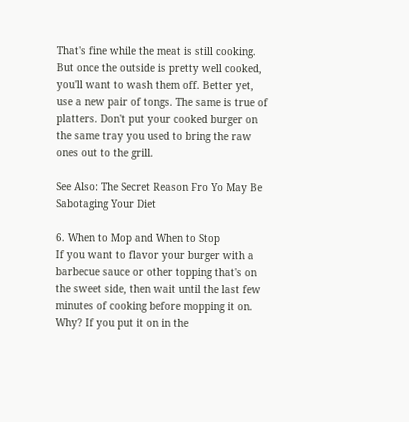That's fine while the meat is still cooking. But once the outside is pretty well cooked, you'll want to wash them off. Better yet, use a new pair of tongs. The same is true of platters. Don't put your cooked burger on the same tray you used to bring the raw ones out to the grill.

See Also: The Secret Reason Fro Yo May Be Sabotaging Your Diet

6. When to Mop and When to Stop
If you want to flavor your burger with a barbecue sauce or other topping that's on the sweet side, then wait until the last few minutes of cooking before mopping it on. Why? If you put it on in the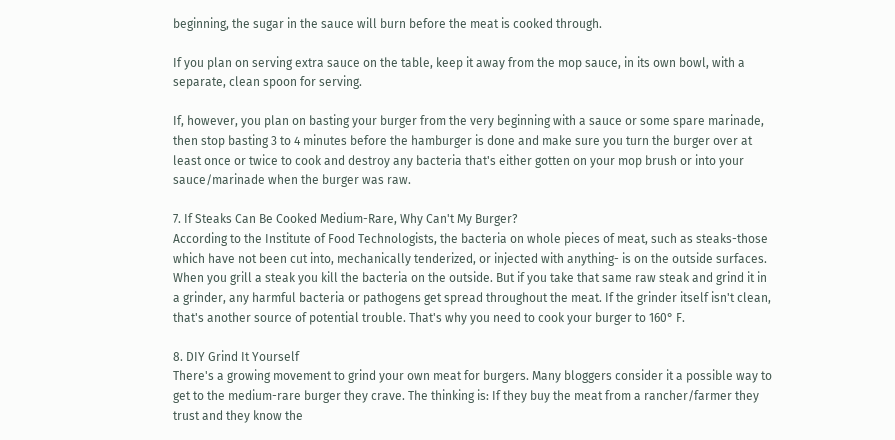beginning, the sugar in the sauce will burn before the meat is cooked through.

If you plan on serving extra sauce on the table, keep it away from the mop sauce, in its own bowl, with a separate, clean spoon for serving.

If, however, you plan on basting your burger from the very beginning with a sauce or some spare marinade, then stop basting 3 to 4 minutes before the hamburger is done and make sure you turn the burger over at least once or twice to cook and destroy any bacteria that's either gotten on your mop brush or into your sauce/marinade when the burger was raw.

7. If Steaks Can Be Cooked Medium-Rare, Why Can't My Burger?
According to the Institute of Food Technologists, the bacteria on whole pieces of meat, such as steaks-those which have not been cut into, mechanically tenderized, or injected with anything- is on the outside surfaces. When you grill a steak you kill the bacteria on the outside. But if you take that same raw steak and grind it in a grinder, any harmful bacteria or pathogens get spread throughout the meat. If the grinder itself isn't clean, that's another source of potential trouble. That's why you need to cook your burger to 160° F.

8. DIY Grind It Yourself
There's a growing movement to grind your own meat for burgers. Many bloggers consider it a possible way to get to the medium-rare burger they crave. The thinking is: If they buy the meat from a rancher/farmer they trust and they know the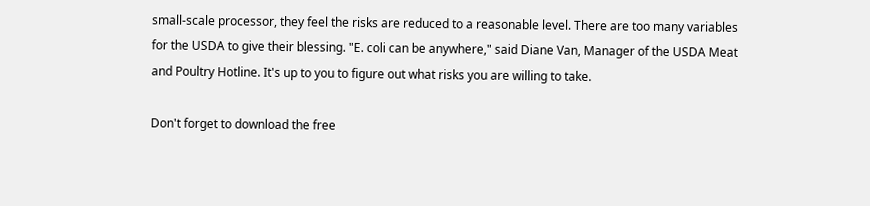small-scale processor, they feel the risks are reduced to a reasonable level. There are too many variables for the USDA to give their blessing. "E. coli can be anywhere," said Diane Van, Manager of the USDA Meat and Poultry Hotline. It's up to you to figure out what risks you are willing to take.

Don't forget to download the free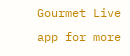Gourmet Live app for more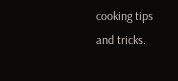cooking tips and tricks.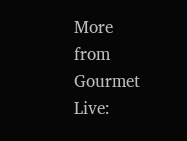More from Gourmet Live: